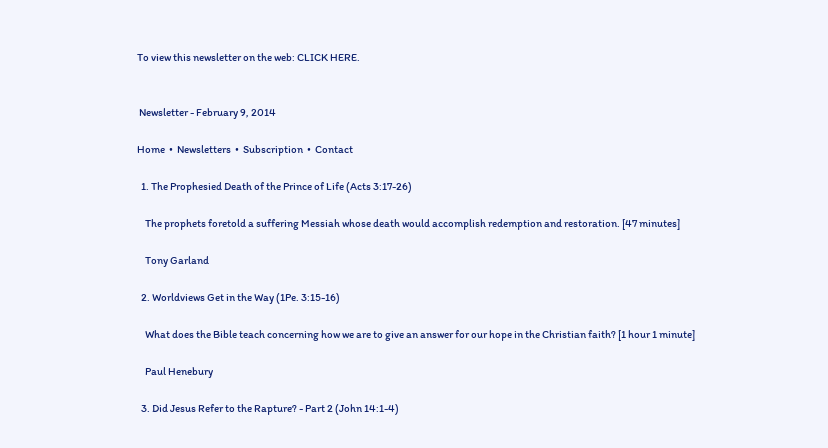To view this newsletter on the web: CLICK HERE.


 Newsletter - February 9, 2014

Home  •  Newsletters  •  Subscription  •  Contact

  1. The Prophesied Death of the Prince of Life (Acts 3:17-26)

    The prophets foretold a suffering Messiah whose death would accomplish redemption and restoration. [47 minutes]

    Tony Garland

  2. Worldviews Get in the Way (1Pe. 3:15-16)

    What does the Bible teach concerning how we are to give an answer for our hope in the Christian faith? [1 hour 1 minute]

    Paul Henebury

  3. Did Jesus Refer to the Rapture? - Part 2 (John 14:1-4)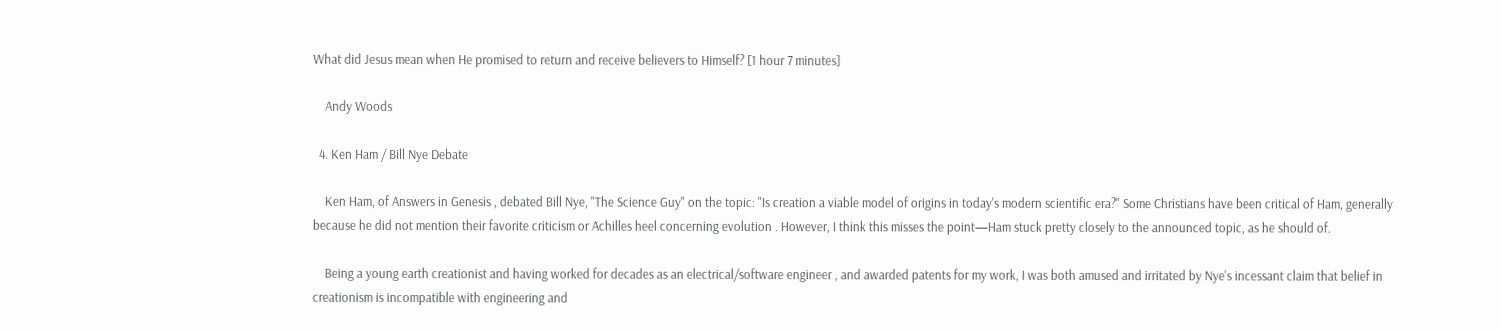What did Jesus mean when He promised to return and receive believers to Himself? [1 hour 7 minutes]

    Andy Woods

  4. Ken Ham / Bill Nye Debate

    Ken Ham, of Answers in Genesis , debated Bill Nye, "The Science Guy" on the topic: "Is creation a viable model of origins in today's modern scientific era?" Some Christians have been critical of Ham, generally because he did not mention their favorite criticism or Achilles heel concerning evolution . However, I think this misses the point—Ham stuck pretty closely to the announced topic, as he should of.

    Being a young earth creationist and having worked for decades as an electrical/software engineer , and awarded patents for my work, I was both amused and irritated by Nye's incessant claim that belief in creationism is incompatible with engineering and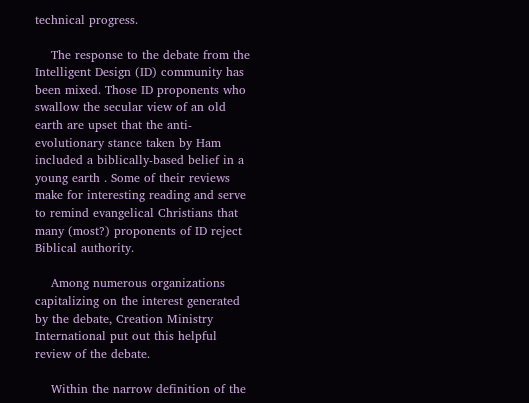technical progress.

    The response to the debate from the Intelligent Design (ID) community has been mixed. Those ID proponents who swallow the secular view of an old earth are upset that the anti-evolutionary stance taken by Ham included a biblically-based belief in a young earth . Some of their reviews make for interesting reading and serve to remind evangelical Christians that many (most?) proponents of ID reject Biblical authority.

    Among numerous organizations capitalizing on the interest generated by the debate, Creation Ministry International put out this helpful review of the debate.

    Within the narrow definition of the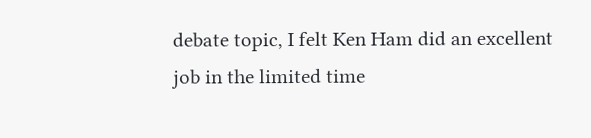debate topic, I felt Ken Ham did an excellent job in the limited time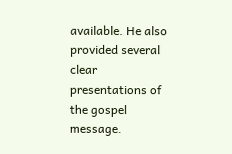available. He also provided several clear presentations of the gospel message.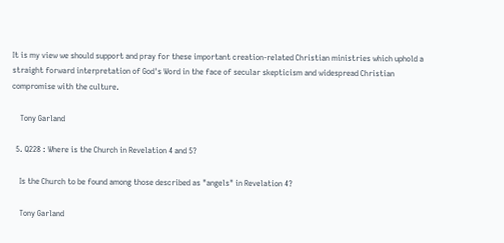It is my view we should support and pray for these important creation-related Christian ministries which uphold a straight forward interpretation of God's Word in the face of secular skepticism and widespread Christian compromise with the culture.

    Tony Garland

  5. Q228 : Where is the Church in Revelation 4 and 5?

    Is the Church to be found among those described as "angels" in Revelation 4?

    Tony Garland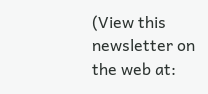(View this newsletter on the web at: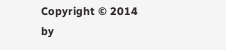Copyright © 2014 by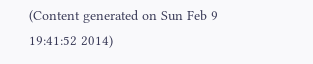(Content generated on Sun Feb 9 19:41:52 2014)